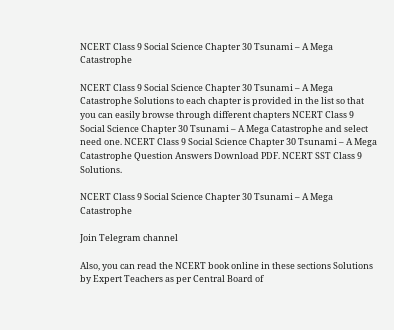NCERT Class 9 Social Science Chapter 30 Tsunami – A Mega Catastrophe

NCERT Class 9 Social Science Chapter 30 Tsunami – A Mega Catastrophe Solutions to each chapter is provided in the list so that you can easily browse through different chapters NCERT Class 9 Social Science Chapter 30 Tsunami – A Mega Catastrophe and select need one. NCERT Class 9 Social Science Chapter 30 Tsunami – A Mega Catastrophe Question Answers Download PDF. NCERT SST Class 9 Solutions.

NCERT Class 9 Social Science Chapter 30 Tsunami – A Mega Catastrophe

Join Telegram channel

Also, you can read the NCERT book online in these sections Solutions by Expert Teachers as per Central Board of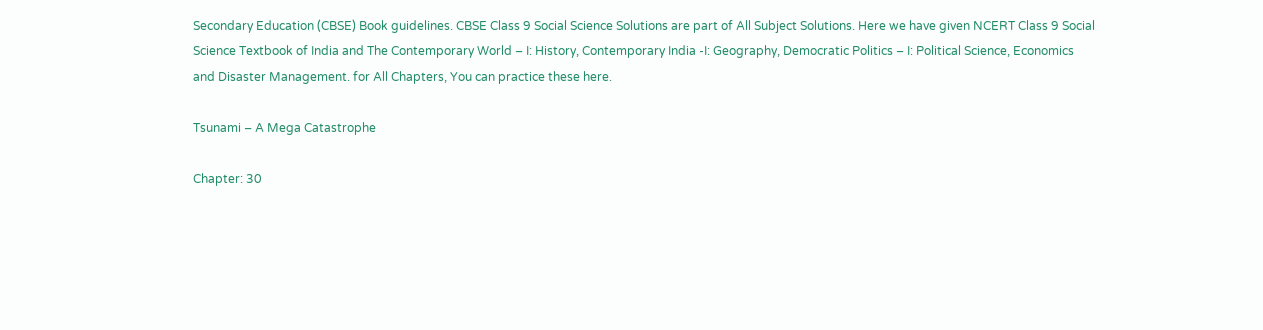Secondary Education (CBSE) Book guidelines. CBSE Class 9 Social Science Solutions are part of All Subject Solutions. Here we have given NCERT Class 9 Social Science Textbook of India and The Contemporary World – I: History, Contemporary India -I: Geography, Democratic Politics – I: Political Science, Economics and Disaster Management. for All Chapters, You can practice these here.

Tsunami – A Mega Catastrophe

Chapter: 30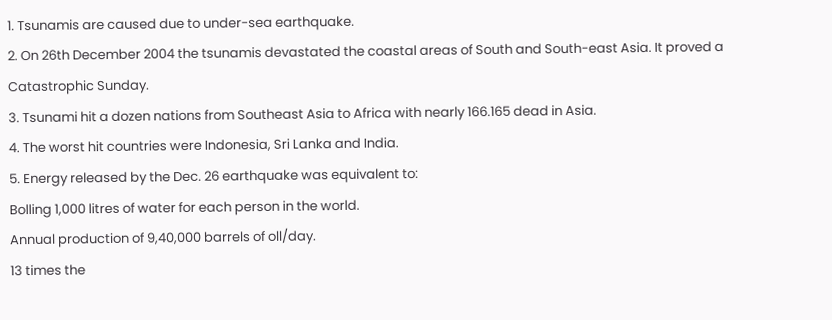1. Tsunamis are caused due to under-sea earthquake.
2. On 26th December 2004 the tsunamis devastated the coastal areas of South and South-east Asia. It proved a Catastrophic Sunday.
3. Tsunami hit a dozen nations from Southeast Asia to Africa with nearly 166.165 dead in Asia.
4. The worst hit countries were Indonesia, Sri Lanka and India.
5. Energy released by the Dec. 26 earthquake was equivalent to:
Bolling 1,000 litres of water for each person in the world.
Annual production of 9,40,000 barrels of oll/day.
13 times the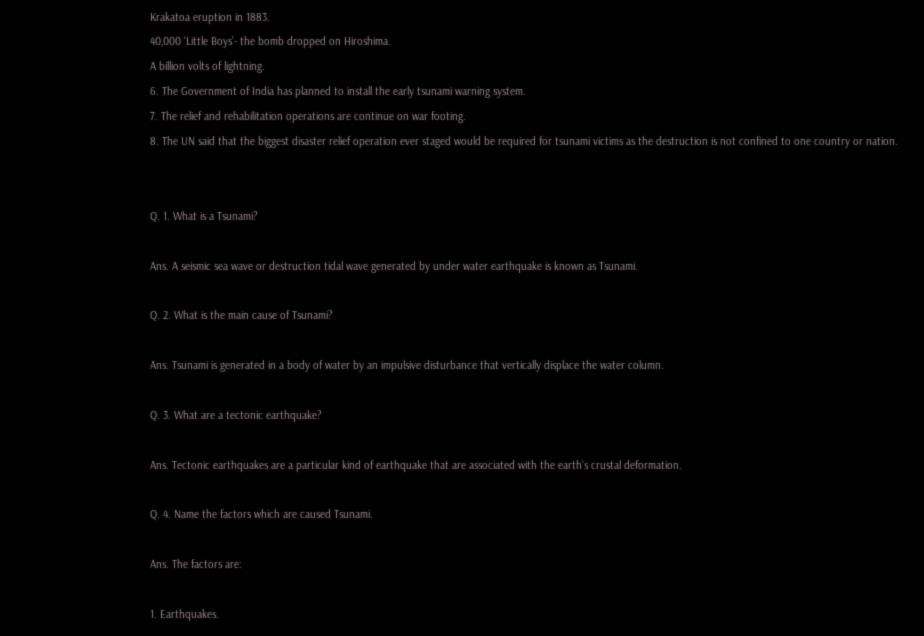Krakatoa eruption in 1883.
40,000 ‘Little Boys’- the bomb dropped on Hiroshima.
A billion volts of lightning.
6. The Government of India has planned to install the early tsunami warning system.
7. The relief and rehabilitation operations are continue on war footing.
8. The UN said that the biggest disaster relief operation ever staged would be required for tsunami victims as the destruction is not confined to one country or nation.


Q. 1. What is a Tsunami?

Ans. A seismic sea wave or destruction tidal wave generated by under water earthquake is known as Tsunami.

Q. 2. What is the main cause of Tsunami?

Ans. Tsunami is generated in a body of water by an impulsive disturbance that vertically displace the water column.

Q. 3. What are a tectonic earthquake?

Ans. Tectonic earthquakes are a particular kind of earthquake that are associated with the earth’s crustal deformation.

Q. 4. Name the factors which are caused Tsunami.

Ans. The factors are:

1. Earthquakes.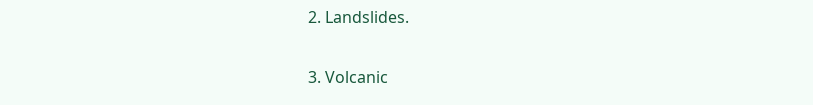2. Landslides.

3. Volcanic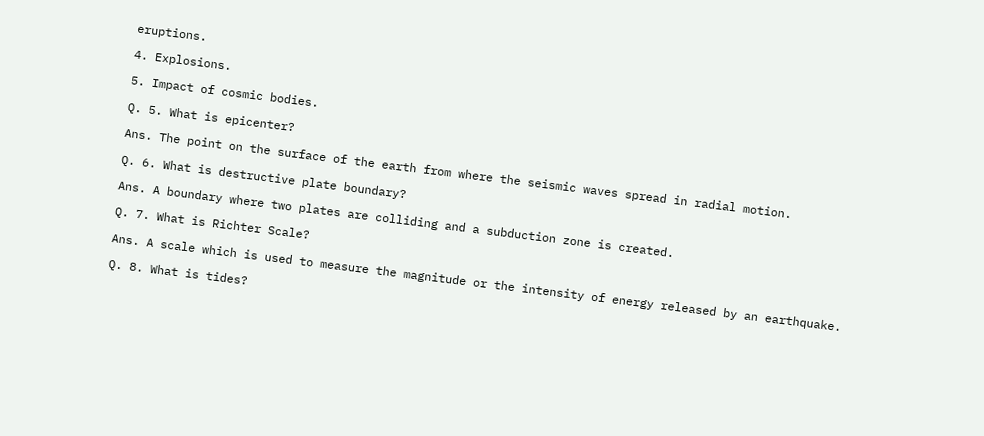eruptions.

4. Explosions.

5. Impact of cosmic bodies.

Q. 5. What is epicenter?

Ans. The point on the surface of the earth from where the seismic waves spread in radial motion.

Q. 6. What is destructive plate boundary?

Ans. A boundary where two plates are colliding and a subduction zone is created.

Q. 7. What is Richter Scale?

Ans. A scale which is used to measure the magnitude or the intensity of energy released by an earthquake.

Q. 8. What is tides?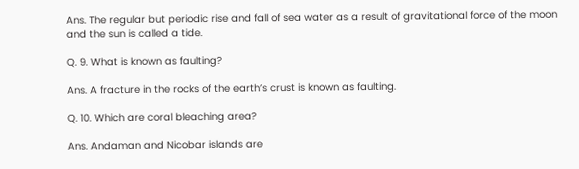Ans. The regular but periodic rise and fall of sea water as a result of gravitational force of the moon and the sun is called a tide.

Q. 9. What is known as faulting?

Ans. A fracture in the rocks of the earth’s crust is known as faulting.

Q. 10. Which are coral bleaching area?

Ans. Andaman and Nicobar islands are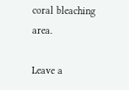coral bleaching area.

Leave a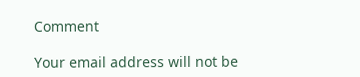Comment

Your email address will not be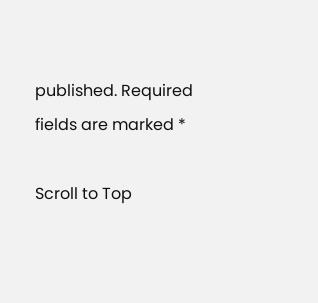published. Required fields are marked *

Scroll to Top